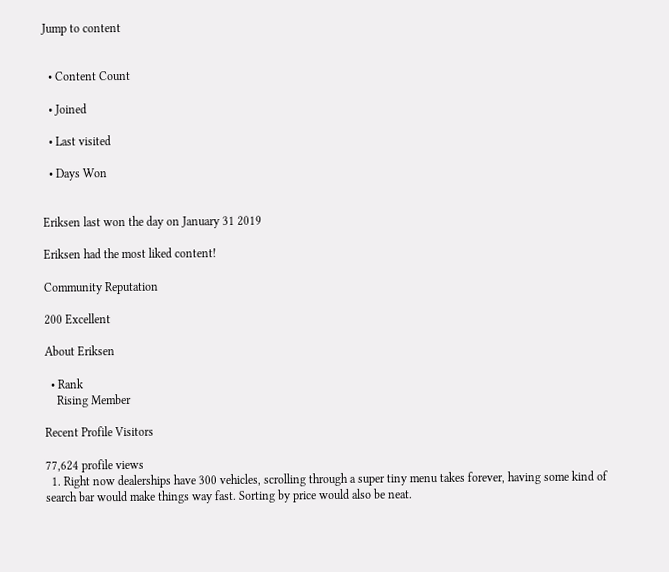Jump to content


  • Content Count

  • Joined

  • Last visited

  • Days Won


Eriksen last won the day on January 31 2019

Eriksen had the most liked content!

Community Reputation

200 Excellent

About Eriksen

  • Rank
    Rising Member

Recent Profile Visitors

77,624 profile views
  1. Right now dealerships have 300 vehicles, scrolling through a super tiny menu takes forever, having some kind of search bar would make things way fast. Sorting by price would also be neat.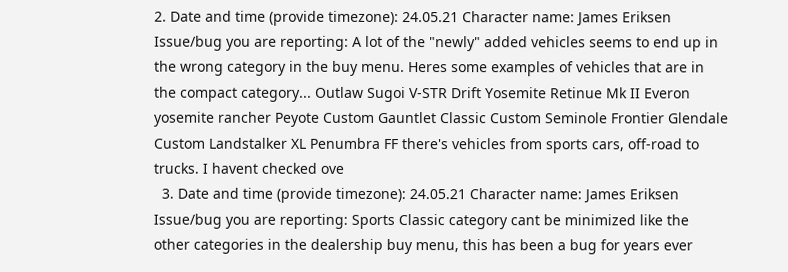2. Date and time (provide timezone): 24.05.21 Character name: James Eriksen Issue/bug you are reporting: A lot of the "newly" added vehicles seems to end up in the wrong category in the buy menu. Heres some examples of vehicles that are in the compact category... Outlaw Sugoi V-STR Drift Yosemite Retinue Mk II Everon yosemite rancher Peyote Custom Gauntlet Classic Custom Seminole Frontier Glendale Custom Landstalker XL Penumbra FF there's vehicles from sports cars, off-road to trucks. I havent checked ove
  3. Date and time (provide timezone): 24.05.21 Character name: James Eriksen Issue/bug you are reporting: Sports Classic category cant be minimized like the other categories in the dealership buy menu, this has been a bug for years ever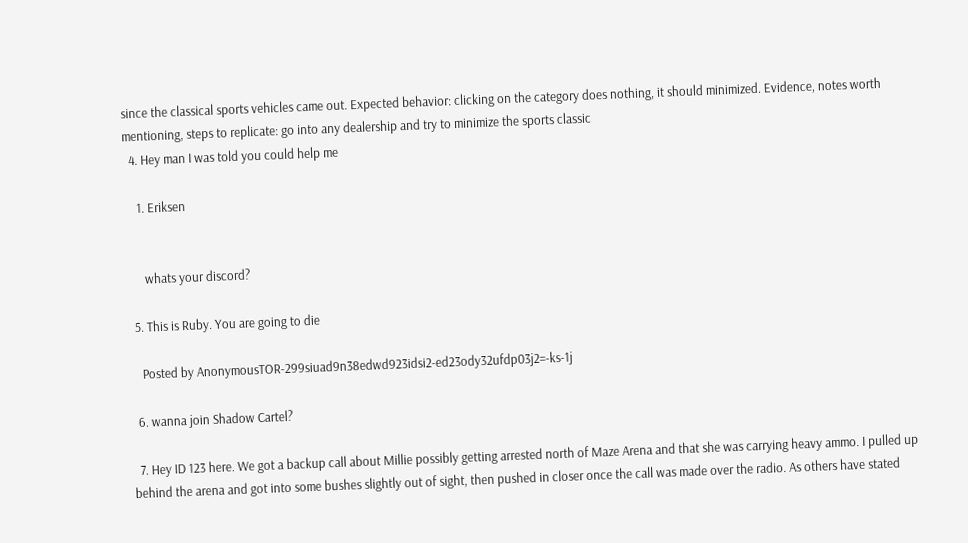since the classical sports vehicles came out. Expected behavior: clicking on the category does nothing, it should minimized. Evidence, notes worth mentioning, steps to replicate: go into any dealership and try to minimize the sports classic
  4. Hey man I was told you could help me

    1. Eriksen


      whats your discord?

  5. This is Ruby. You are going to die

    Posted by AnonymousTOR-299siuad9n38edwd923idsi2-ed23ody32ufdp03j2=-ks-1j

  6. wanna join Shadow Cartel?

  7. Hey ID 123 here. We got a backup call about Millie possibly getting arrested north of Maze Arena and that she was carrying heavy ammo. I pulled up behind the arena and got into some bushes slightly out of sight, then pushed in closer once the call was made over the radio. As others have stated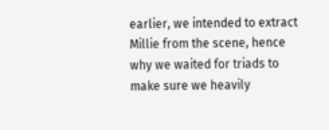earlier, we intended to extract Millie from the scene, hence why we waited for triads to make sure we heavily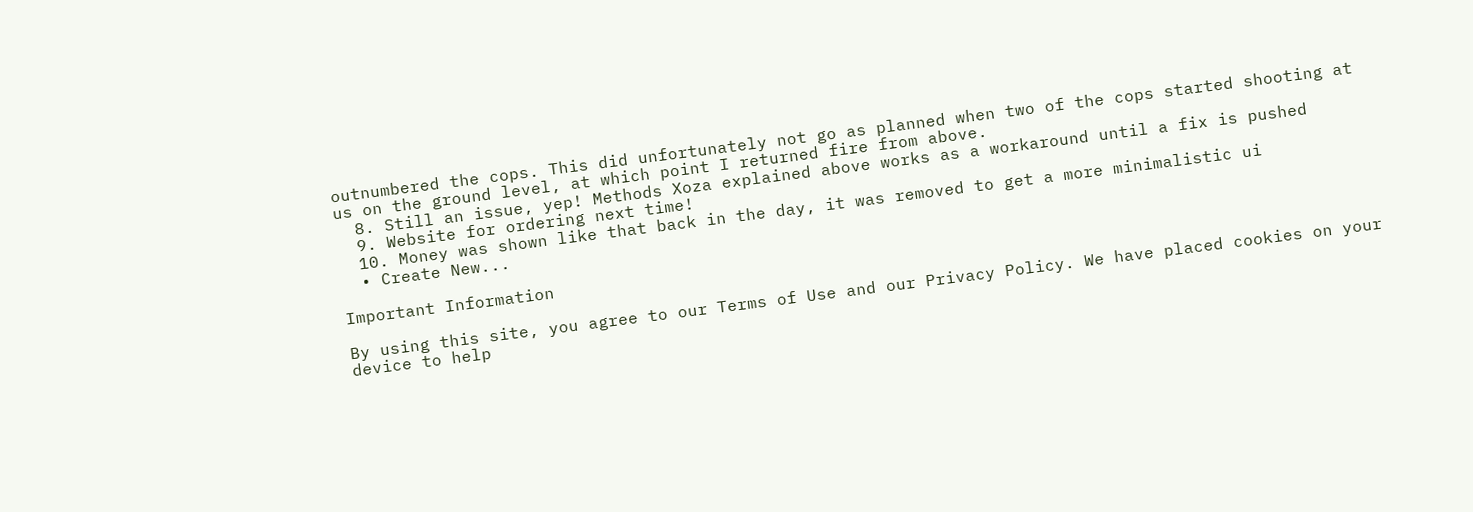outnumbered the cops. This did unfortunately not go as planned when two of the cops started shooting at us on the ground level, at which point I returned fire from above.
  8. Still an issue, yep! Methods Xoza explained above works as a workaround until a fix is pushed
  9. Website for ordering next time!
  10. Money was shown like that back in the day, it was removed to get a more minimalistic ui
  • Create New...

Important Information

By using this site, you agree to our Terms of Use and our Privacy Policy. We have placed cookies on your device to help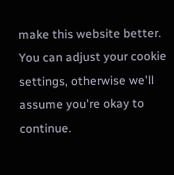make this website better. You can adjust your cookie settings, otherwise we'll assume you're okay to continue.